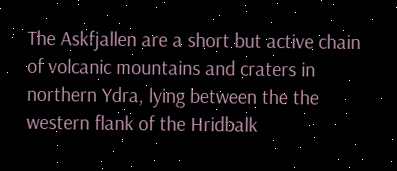The Askfjallen are a short but active chain of volcanic mountains and craters in northern Ydra, lying between the the western flank of the Hridbalk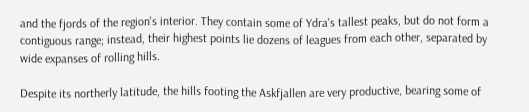and the fjords of the region's interior. They contain some of Ydra's tallest peaks, but do not form a contiguous range; instead, their highest points lie dozens of leagues from each other, separated by wide expanses of rolling hills.

Despite its northerly latitude, the hills footing the Askfjallen are very productive, bearing some of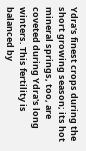Ydra's finest crops during the short growing season; its hot mineral springs, too, are coveted during Ydra's long winters. This fertility is balanced by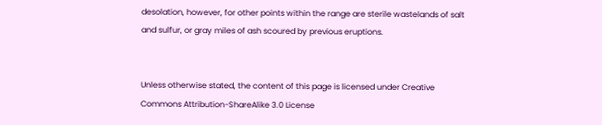desolation, however, for other points within the range are sterile wastelands of salt and sulfur, or gray miles of ash scoured by previous eruptions.


Unless otherwise stated, the content of this page is licensed under Creative Commons Attribution-ShareAlike 3.0 License